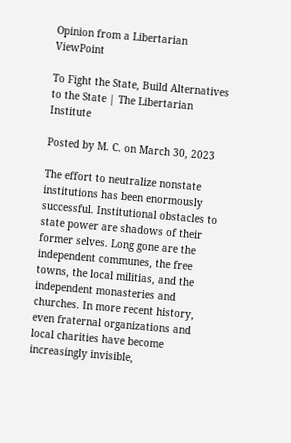Opinion from a Libertarian ViewPoint

To Fight the State, Build Alternatives to the State | The Libertarian Institute

Posted by M. C. on March 30, 2023

The effort to neutralize nonstate institutions has been enormously successful. Institutional obstacles to state power are shadows of their former selves. Long gone are the independent communes, the free towns, the local militias, and the independent monasteries and churches. In more recent history, even fraternal organizations and local charities have become increasingly invisible,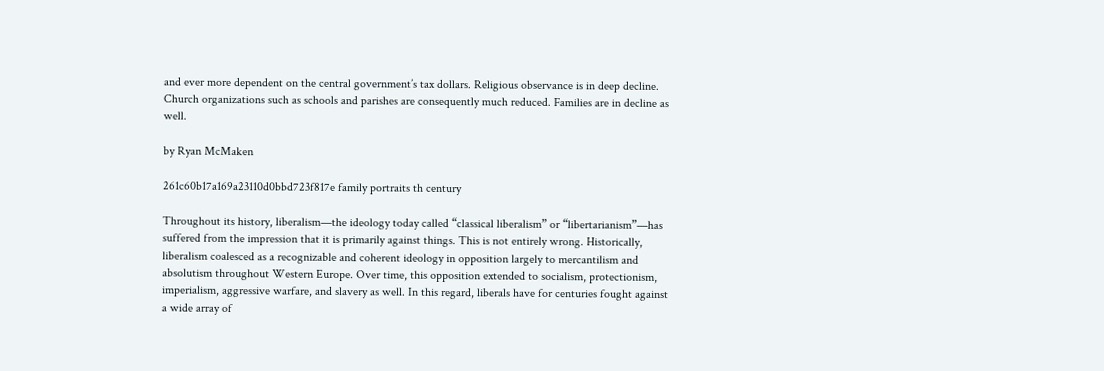and ever more dependent on the central government’s tax dollars. Religious observance is in deep decline. Church organizations such as schools and parishes are consequently much reduced. Families are in decline as well.

by Ryan McMaken

261c60b17a169a23110d0bbd723f817e family portraits th century

Throughout its history, liberalism—the ideology today called “classical liberalism” or “libertarianism”—has suffered from the impression that it is primarily against things. This is not entirely wrong. Historically, liberalism coalesced as a recognizable and coherent ideology in opposition largely to mercantilism and absolutism throughout Western Europe. Over time, this opposition extended to socialism, protectionism, imperialism, aggressive warfare, and slavery as well. In this regard, liberals have for centuries fought against a wide array of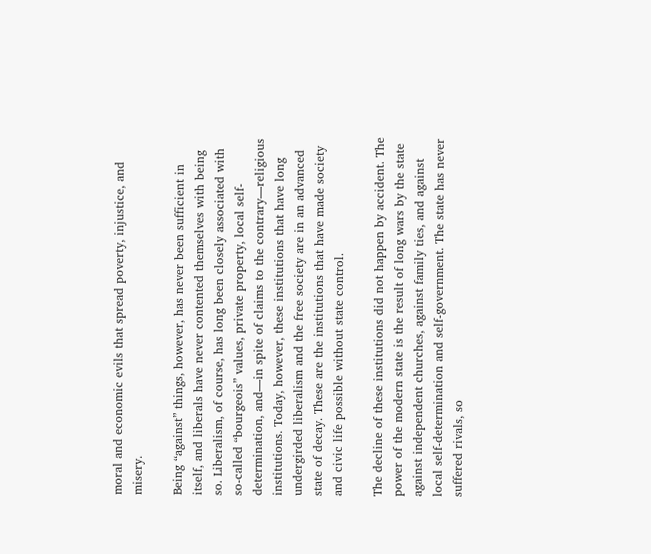moral and economic evils that spread poverty, injustice, and misery.

Being “against” things, however, has never been sufficient in itself, and liberals have never contented themselves with being so. Liberalism, of course, has long been closely associated with so-called “bourgeois” values, private property, local self-determination, and—in spite of claims to the contrary—religious institutions. Today, however, these institutions that have long undergirded liberalism and the free society are in an advanced state of decay. These are the institutions that have made society and civic life possible without state control.

The decline of these institutions did not happen by accident. The power of the modern state is the result of long wars by the state against independent churches, against family ties, and against local self-determination and self-government. The state has never suffered rivals, so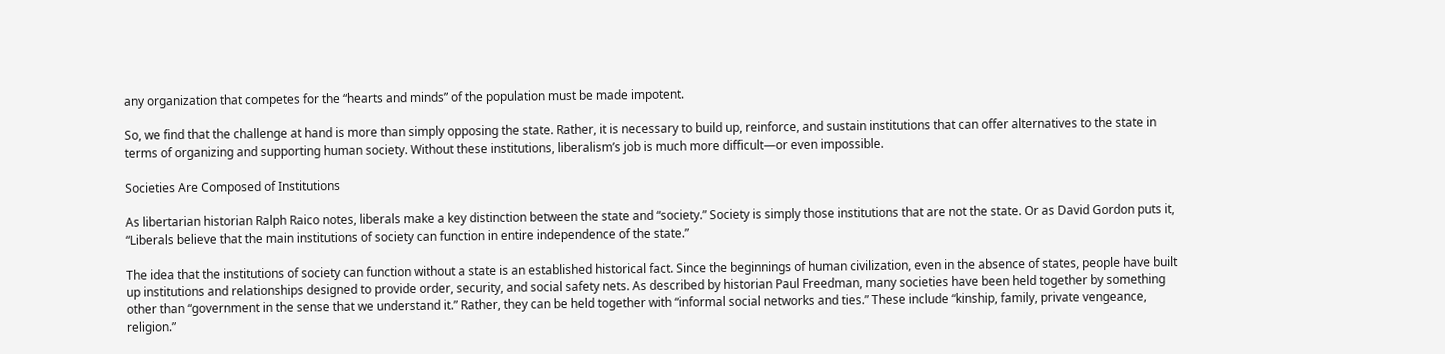any organization that competes for the “hearts and minds” of the population must be made impotent.

So, we find that the challenge at hand is more than simply opposing the state. Rather, it is necessary to build up, reinforce, and sustain institutions that can offer alternatives to the state in terms of organizing and supporting human society. Without these institutions, liberalism’s job is much more difficult—or even impossible.

Societies Are Composed of Institutions

As libertarian historian Ralph Raico notes, liberals make a key distinction between the state and “society.” Society is simply those institutions that are not the state. Or as David Gordon puts it, “Liberals believe that the main institutions of society can function in entire independence of the state.”

The idea that the institutions of society can function without a state is an established historical fact. Since the beginnings of human civilization, even in the absence of states, people have built up institutions and relationships designed to provide order, security, and social safety nets. As described by historian Paul Freedman, many societies have been held together by something other than “government in the sense that we understand it.” Rather, they can be held together with “informal social networks and ties.” These include “kinship, family, private vengeance, religion.”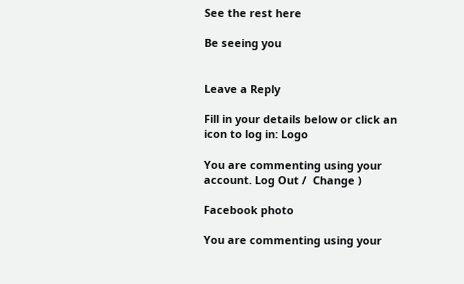See the rest here

Be seeing you


Leave a Reply

Fill in your details below or click an icon to log in: Logo

You are commenting using your account. Log Out /  Change )

Facebook photo

You are commenting using your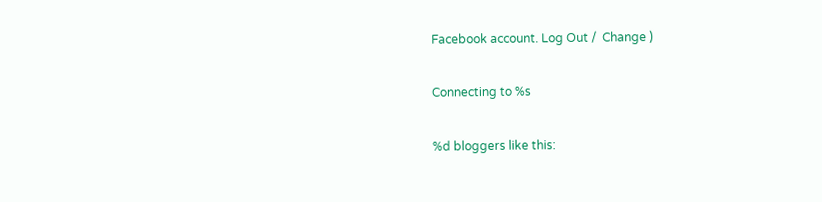Facebook account. Log Out /  Change )

Connecting to %s

%d bloggers like this: